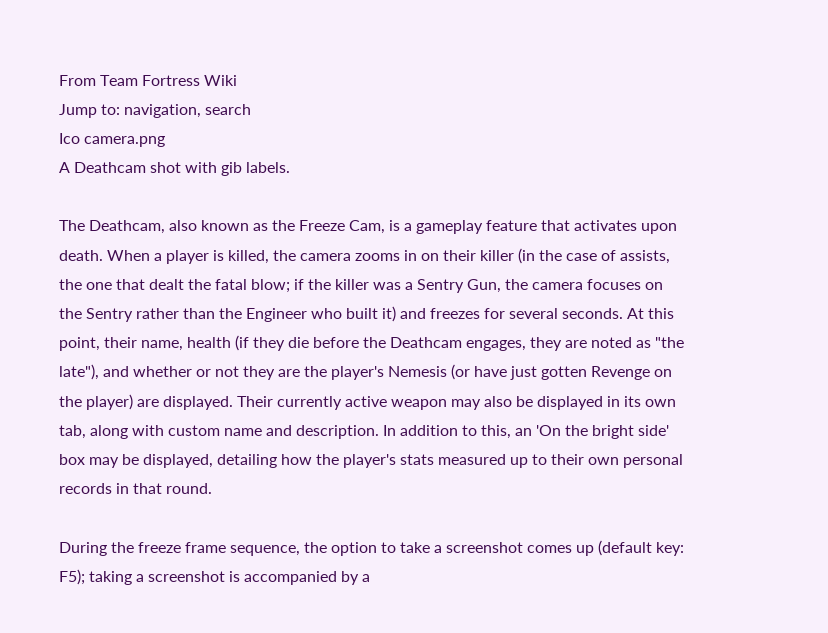From Team Fortress Wiki
Jump to: navigation, search
Ico camera.png
A Deathcam shot with gib labels.

The Deathcam, also known as the Freeze Cam, is a gameplay feature that activates upon death. When a player is killed, the camera zooms in on their killer (in the case of assists, the one that dealt the fatal blow; if the killer was a Sentry Gun, the camera focuses on the Sentry rather than the Engineer who built it) and freezes for several seconds. At this point, their name, health (if they die before the Deathcam engages, they are noted as "the late"), and whether or not they are the player's Nemesis (or have just gotten Revenge on the player) are displayed. Their currently active weapon may also be displayed in its own tab, along with custom name and description. In addition to this, an 'On the bright side' box may be displayed, detailing how the player's stats measured up to their own personal records in that round.

During the freeze frame sequence, the option to take a screenshot comes up (default key: F5); taking a screenshot is accompanied by a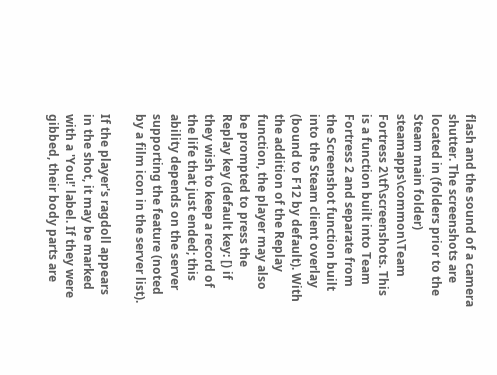flash and the sound of a camera shutter. The screenshots are located in (folders prior to the Steam main folder) steamapps\common\Team Fortress 2\tf\screenshots. This is a function built into Team Fortress 2 and separate from the Screenshot function built into the Steam client overlay (bound to F12 by default). With the addition of the Replay function, the player may also be prompted to press the Replay key (default key: [) if they wish to keep a record of the life that just ended; this ability depends on the server supporting the feature (noted by a film icon in the server list).

If the player's ragdoll appears in the shot, it may be marked with a 'You!' label. If they were gibbed, their body parts are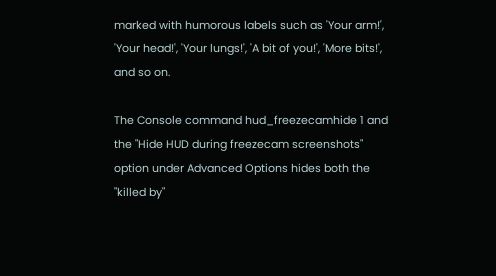marked with humorous labels such as 'Your arm!', 'Your head!', 'Your lungs!', 'A bit of you!', 'More bits!', and so on.

The Console command hud_freezecamhide 1 and the "Hide HUD during freezecam screenshots" option under Advanced Options hides both the "killed by"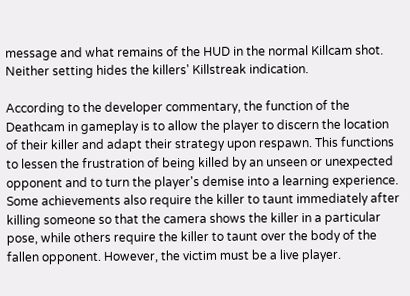message and what remains of the HUD in the normal Killcam shot. Neither setting hides the killers' Killstreak indication.

According to the developer commentary, the function of the Deathcam in gameplay is to allow the player to discern the location of their killer and adapt their strategy upon respawn. This functions to lessen the frustration of being killed by an unseen or unexpected opponent and to turn the player's demise into a learning experience. Some achievements also require the killer to taunt immediately after killing someone so that the camera shows the killer in a particular pose, while others require the killer to taunt over the body of the fallen opponent. However, the victim must be a live player.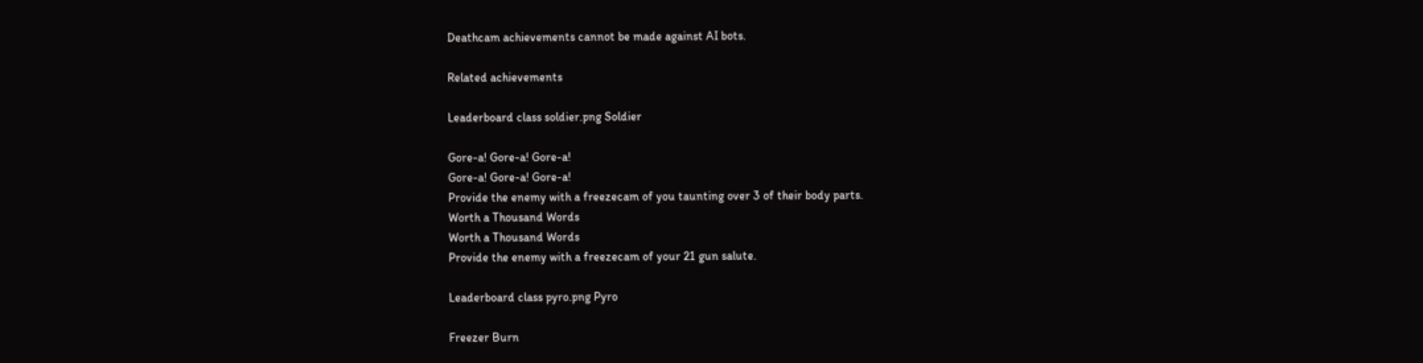Deathcam achievements cannot be made against AI bots.

Related achievements

Leaderboard class soldier.png Soldier

Gore-a! Gore-a! Gore-a!
Gore-a! Gore-a! Gore-a!
Provide the enemy with a freezecam of you taunting over 3 of their body parts.
Worth a Thousand Words
Worth a Thousand Words
Provide the enemy with a freezecam of your 21 gun salute.

Leaderboard class pyro.png Pyro

Freezer Burn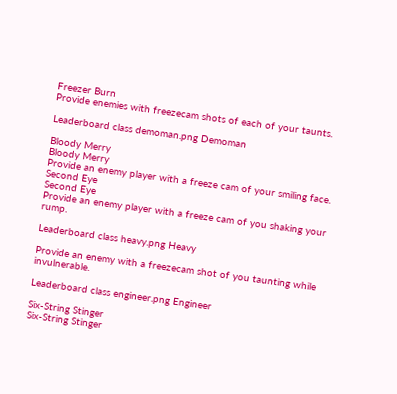Freezer Burn
Provide enemies with freezecam shots of each of your taunts.

Leaderboard class demoman.png Demoman

Bloody Merry
Bloody Merry
Provide an enemy player with a freeze cam of your smiling face.
Second Eye
Second Eye
Provide an enemy player with a freeze cam of you shaking your rump.

Leaderboard class heavy.png Heavy

Provide an enemy with a freezecam shot of you taunting while invulnerable.

Leaderboard class engineer.png Engineer

Six-String Stinger
Six-String Stinger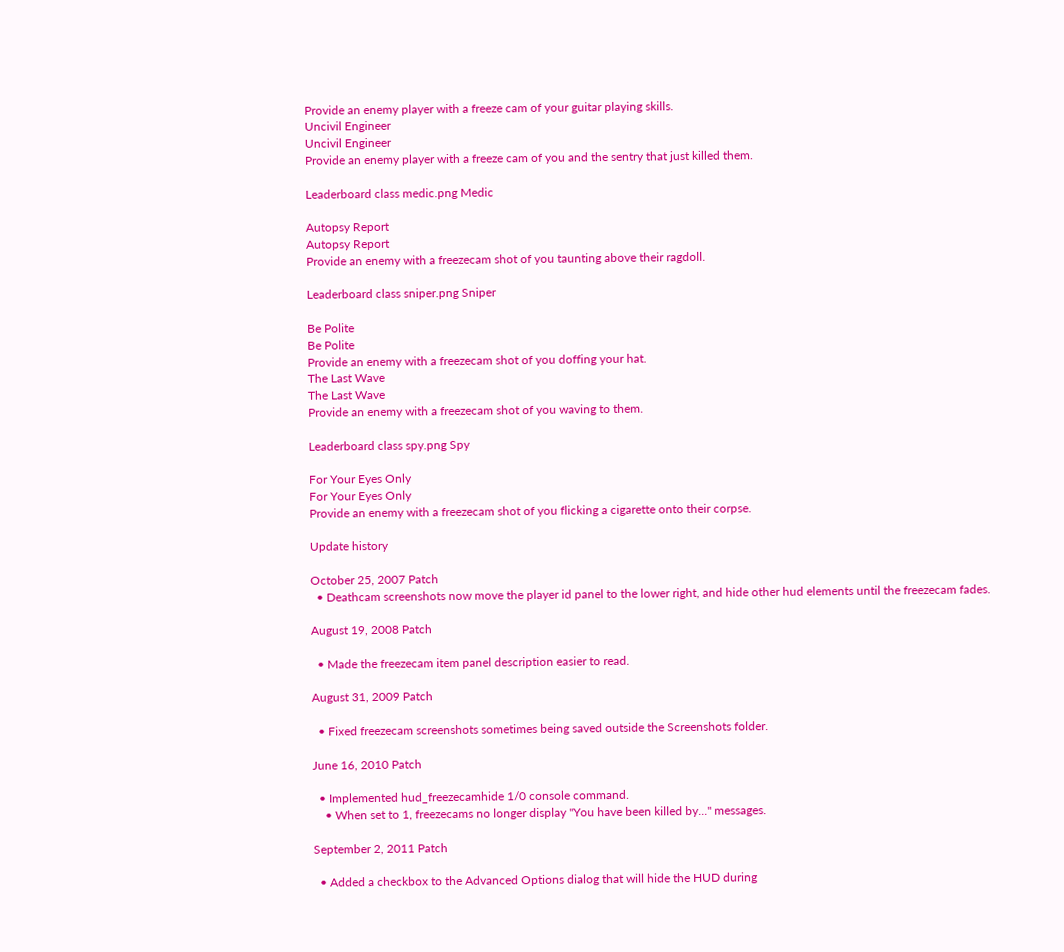Provide an enemy player with a freeze cam of your guitar playing skills.
Uncivil Engineer
Uncivil Engineer
Provide an enemy player with a freeze cam of you and the sentry that just killed them.

Leaderboard class medic.png Medic

Autopsy Report
Autopsy Report
Provide an enemy with a freezecam shot of you taunting above their ragdoll.

Leaderboard class sniper.png Sniper

Be Polite
Be Polite
Provide an enemy with a freezecam shot of you doffing your hat.
The Last Wave
The Last Wave
Provide an enemy with a freezecam shot of you waving to them.

Leaderboard class spy.png Spy

For Your Eyes Only
For Your Eyes Only
Provide an enemy with a freezecam shot of you flicking a cigarette onto their corpse.

Update history

October 25, 2007 Patch
  • Deathcam screenshots now move the player id panel to the lower right, and hide other hud elements until the freezecam fades.

August 19, 2008 Patch

  • Made the freezecam item panel description easier to read.

August 31, 2009 Patch

  • Fixed freezecam screenshots sometimes being saved outside the Screenshots folder.

June 16, 2010 Patch

  • Implemented hud_freezecamhide 1/0 console command.
    • When set to 1, freezecams no longer display "You have been killed by..." messages.

September 2, 2011 Patch

  • Added a checkbox to the Advanced Options dialog that will hide the HUD during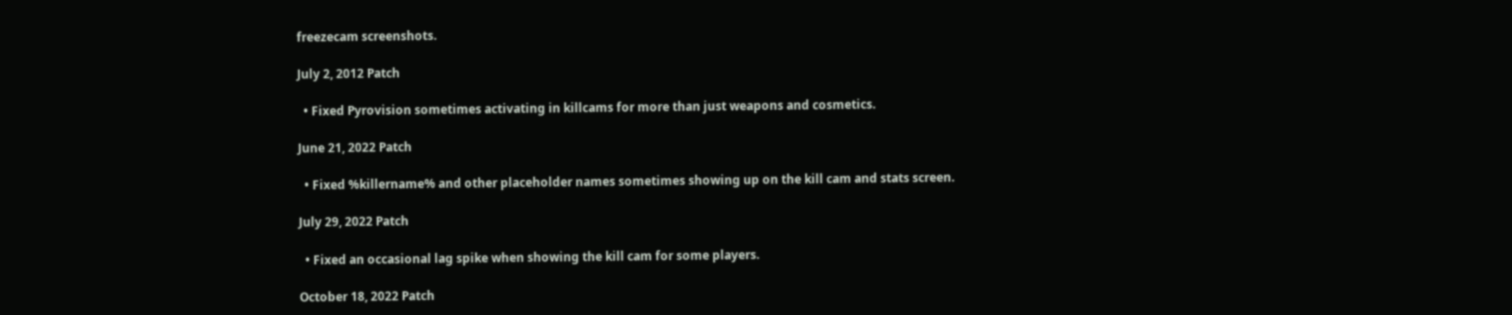freezecam screenshots.

July 2, 2012 Patch

  • Fixed Pyrovision sometimes activating in killcams for more than just weapons and cosmetics.

June 21, 2022 Patch

  • Fixed %killername% and other placeholder names sometimes showing up on the kill cam and stats screen.

July 29, 2022 Patch

  • Fixed an occasional lag spike when showing the kill cam for some players.

October 18, 2022 Patch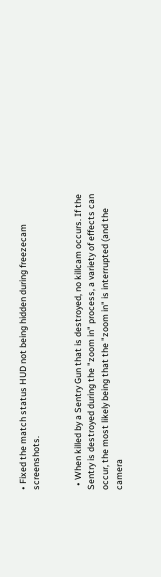• Fixed the match status HUD not being hidden during freezecam screenshots.


  • When killed by a Sentry Gun that is destroyed, no killcam occurs. If the Sentry is destroyed during the "zoom in" process, a variety of effects can occur, the most likely being that the "zoom in" is interrupted (and the camera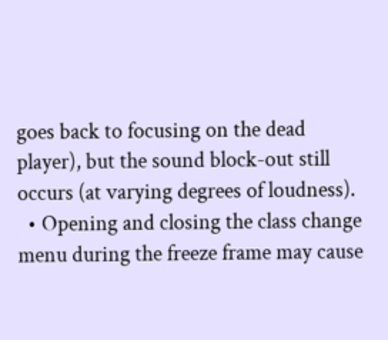goes back to focusing on the dead player), but the sound block-out still occurs (at varying degrees of loudness).
  • Opening and closing the class change menu during the freeze frame may cause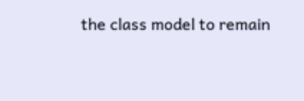the class model to remain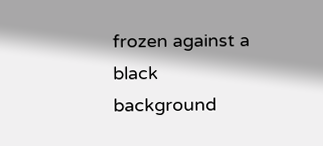frozen against a black background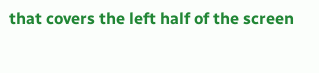that covers the left half of the screen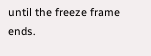until the freeze frame ends.